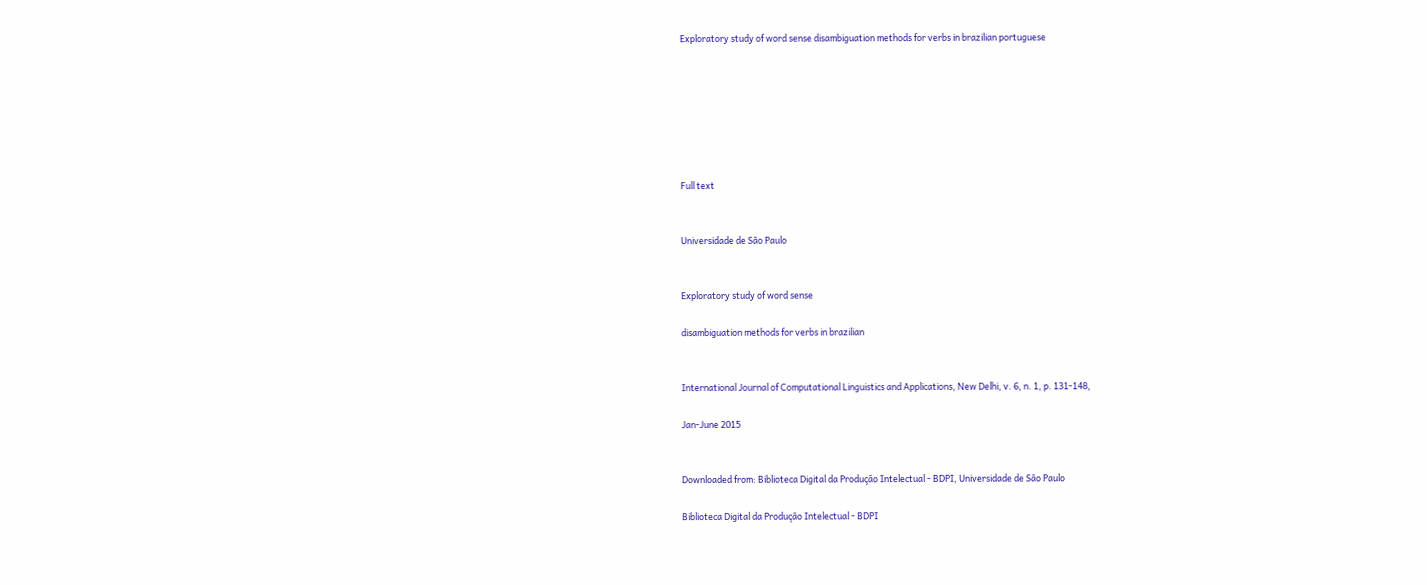Exploratory study of word sense disambiguation methods for verbs in brazilian portuguese







Full text


Universidade de São Paulo


Exploratory study of word sense

disambiguation methods for verbs in brazilian


International Journal of Computational Linguistics and Applications, New Delhi, v. 6, n. 1, p. 131-148,

Jan-June 2015


Downloaded from: Biblioteca Digital da Produção Intelectual - BDPI, Universidade de São Paulo

Biblioteca Digital da Produção Intelectual - BDPI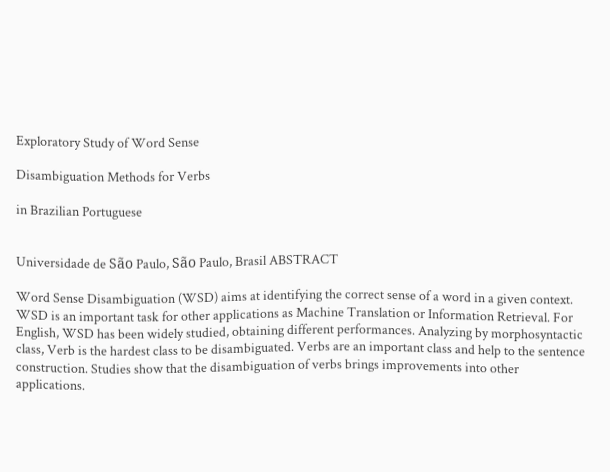Exploratory Study of Word Sense

Disambiguation Methods for Verbs

in Brazilian Portuguese


Universidade de São Paulo, São Paulo, Brasil ABSTRACT

Word Sense Disambiguation (WSD) aims at identifying the correct sense of a word in a given context. WSD is an important task for other applications as Machine Translation or Information Retrieval. For English, WSD has been widely studied, obtaining different performances. Analyzing by morphosyntactic class, Verb is the hardest class to be disambiguated. Verbs are an important class and help to the sentence construction. Studies show that the disambiguation of verbs brings improvements into other applications.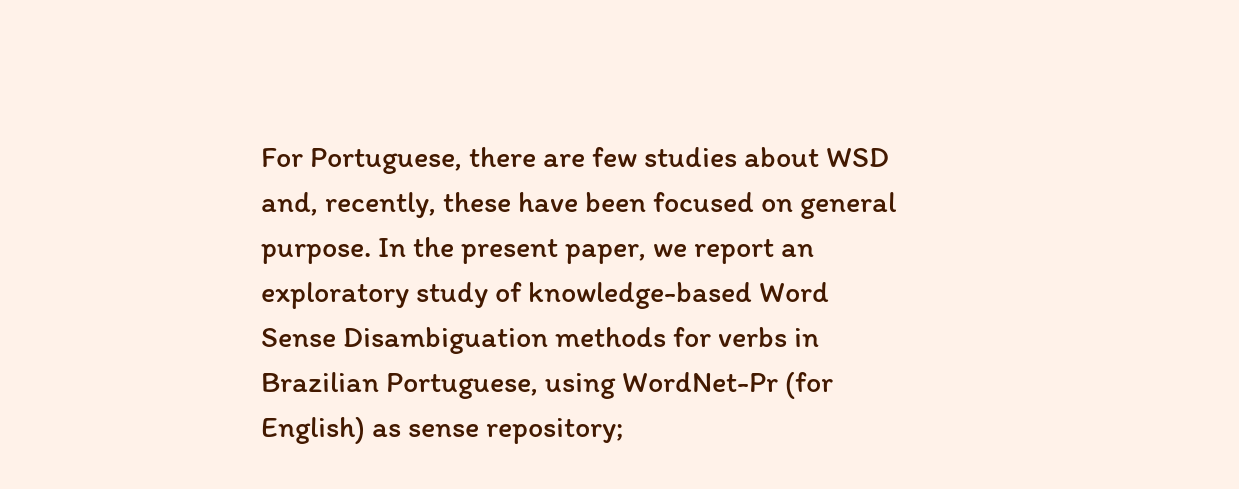For Portuguese, there are few studies about WSD and, recently, these have been focused on general purpose. In the present paper, we report an exploratory study of knowledge-based Word Sense Disambiguation methods for verbs in Brazilian Portuguese, using WordNet-Pr (for English) as sense repository;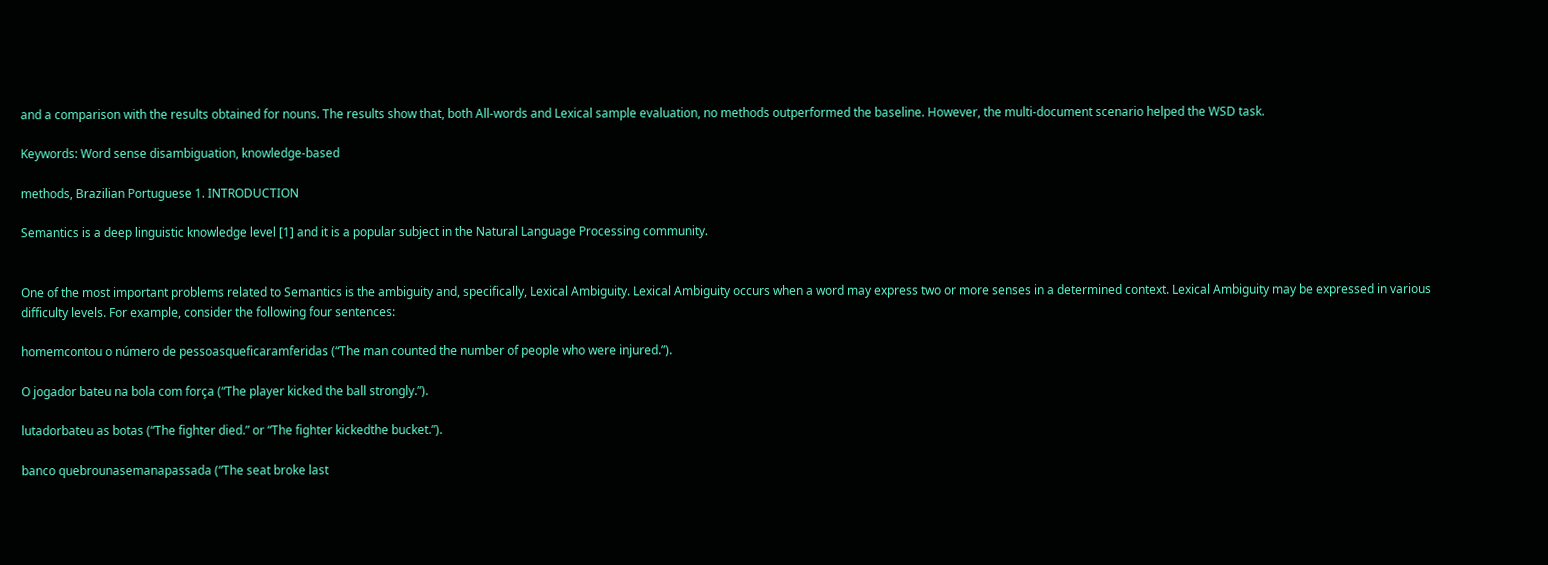and a comparison with the results obtained for nouns. The results show that, both All-words and Lexical sample evaluation, no methods outperformed the baseline. However, the multi-document scenario helped the WSD task.

Keywords: Word sense disambiguation, knowledge-based

methods, Brazilian Portuguese 1. INTRODUCTION

Semantics is a deep linguistic knowledge level [1] and it is a popular subject in the Natural Language Processing community.


One of the most important problems related to Semantics is the ambiguity and, specifically, Lexical Ambiguity. Lexical Ambiguity occurs when a word may express two or more senses in a determined context. Lexical Ambiguity may be expressed in various difficulty levels. For example, consider the following four sentences:

homemcontou o número de pessoasqueficaramferidas (“The man counted the number of people who were injured.”).

O jogador bateu na bola com força (“The player kicked the ball strongly.”).

lutadorbateu as botas (“The fighter died.” or “The fighter kickedthe bucket.”).

banco quebrounasemanapassada (“The seat broke last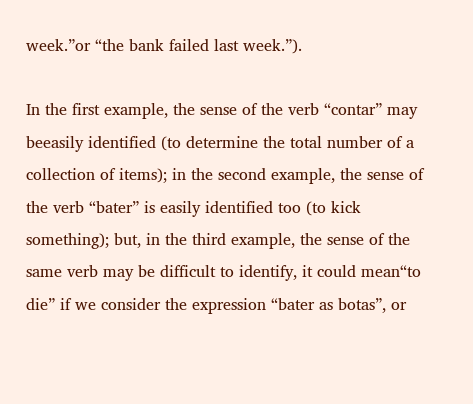week.”or “the bank failed last week.”).

In the first example, the sense of the verb “contar” may beeasily identified (to determine the total number of a collection of items); in the second example, the sense of the verb “bater” is easily identified too (to kick something); but, in the third example, the sense of the same verb may be difficult to identify, it could mean“to die” if we consider the expression “bater as botas”, or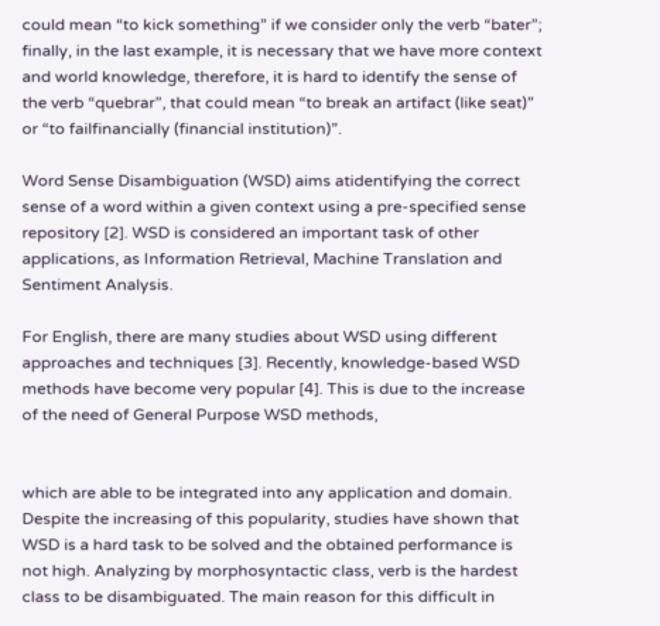could mean “to kick something” if we consider only the verb “bater”; finally, in the last example, it is necessary that we have more context and world knowledge, therefore, it is hard to identify the sense of the verb “quebrar”, that could mean “to break an artifact (like seat)” or “to failfinancially (financial institution)”.

Word Sense Disambiguation (WSD) aims atidentifying the correct sense of a word within a given context using a pre-specified sense repository [2]. WSD is considered an important task of other applications, as Information Retrieval, Machine Translation and Sentiment Analysis.

For English, there are many studies about WSD using different approaches and techniques [3]. Recently, knowledge-based WSD methods have become very popular [4]. This is due to the increase of the need of General Purpose WSD methods,


which are able to be integrated into any application and domain. Despite the increasing of this popularity, studies have shown that WSD is a hard task to be solved and the obtained performance is not high. Analyzing by morphosyntactic class, verb is the hardest class to be disambiguated. The main reason for this difficult in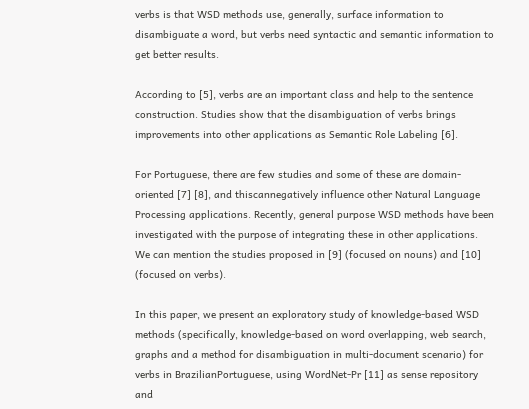verbs is that WSD methods use, generally, surface information to disambiguate a word, but verbs need syntactic and semantic information to get better results.

According to [5], verbs are an important class and help to the sentence construction. Studies show that the disambiguation of verbs brings improvements into other applications as Semantic Role Labeling [6].

For Portuguese, there are few studies and some of these are domain-oriented [7] [8], and thiscannegatively influence other Natural Language Processing applications. Recently, general purpose WSD methods have been investigated with the purpose of integrating these in other applications. We can mention the studies proposed in [9] (focused on nouns) and [10] (focused on verbs).

In this paper, we present an exploratory study of knowledge-based WSD methods (specifically, knowledge-based on word overlapping, web search, graphs and a method for disambiguation in multi-document scenario) for verbs in BrazilianPortuguese, using WordNet-Pr [11] as sense repository and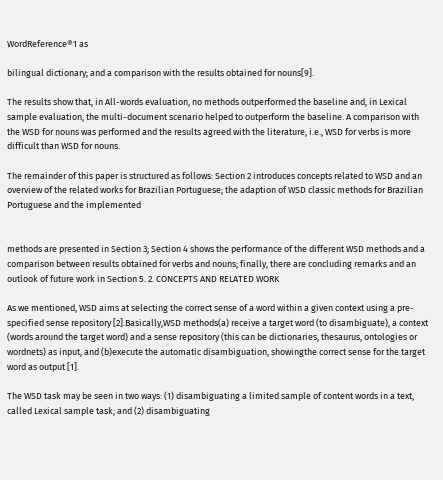WordReference®1 as

bilingual dictionary; and a comparison with the results obtained for nouns[9].

The results show that, in All-words evaluation, no methods outperformed the baseline and, in Lexical sample evaluation, the multi-document scenario helped to outperform the baseline. A comparison with the WSD for nouns was performed and the results agreed with the literature, i.e., WSD for verbs is more difficult than WSD for nouns.

The remainder of this paper is structured as follows: Section 2 introduces concepts related to WSD and an overview of the related works for Brazilian Portuguese; the adaption of WSD classic methods for Brazilian Portuguese and the implemented


methods are presented in Section 3; Section 4 shows the performance of the different WSD methods and a comparison between results obtained for verbs and nouns; finally, there are concluding remarks and an outlook of future work in Section 5. 2. CONCEPTS AND RELATED WORK

As we mentioned, WSD aims at selecting the correct sense of a word within a given context using a pre-specified sense repository [2].Basically,WSD methods(a) receive a target word (to disambiguate), a context (words around the target word) and a sense repository (this can be dictionaries, thesaurus, ontologies or wordnets) as input, and (b)execute the automatic disambiguation, showingthe correct sense for the target word as output [1].

The WSD task may be seen in two ways: (1) disambiguating a limited sample of content words in a text, called Lexical sample task; and (2) disambiguating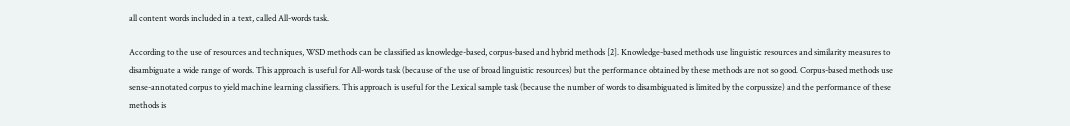all content words included in a text, called All-words task.

According to the use of resources and techniques, WSD methods can be classified as knowledge-based, corpus-based and hybrid methods [2]. Knowledge-based methods use linguistic resources and similarity measures to disambiguate a wide range of words. This approach is useful for All-words task (because of the use of broad linguistic resources) but the performance obtained by these methods are not so good. Corpus-based methods use sense-annotated corpus to yield machine learning classifiers. This approach is useful for the Lexical sample task (because the number of words to disambiguated is limited by the corpussize) and the performance of these methods is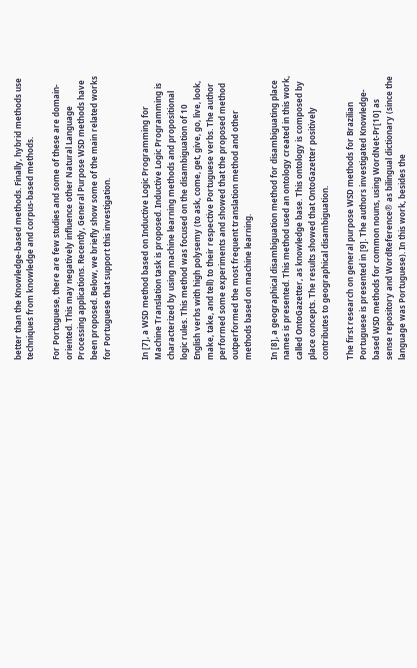better than the Knowledge-based methods. Finally, hybrid methods use techniques from knowledge and corpus-based methods.

For Portuguese, there are few studies and some of these are domain-oriented. This may negatively influence other Natural Language Processing applications. Recently, General Purpose WSD methods have been proposed. Below, we briefly show some of the main related works for Portuguese that support this investigation.


In [7], a WSD method based on Inductive Logic Programming for Machine Translation task is proposed. Inductive Logic Programming is characterized by using machine learning methods and propositional logic rules. This method was focused on the disambiguation of 10 English verbs with high polysemy (to ask, come, get, give, go, live, look, make, take, and tell) to their respective Portuguese verbs. The author performed some experiments and showed that the proposed method outperformed the most frequent translation method and other methods based on machine learning.

In [8], a geographical disambiguation method for disambiguating place names is presented. This method used an ontology created in this work, called OntoGazetter, as knowledge base. This ontology is composed by place concepts. The results showed that OntoGazetter positively contributes to geographical disambiguation.

The first research on general purpose WSD methods for Brazilian Portuguese is presented in [9]. The authors investigated Knowledge-based WSD methods for common nouns, using WordNet-Pr[10] as sense repository and WordReference® as bilingual dictionary (since the language was Portuguese). In this work, besides the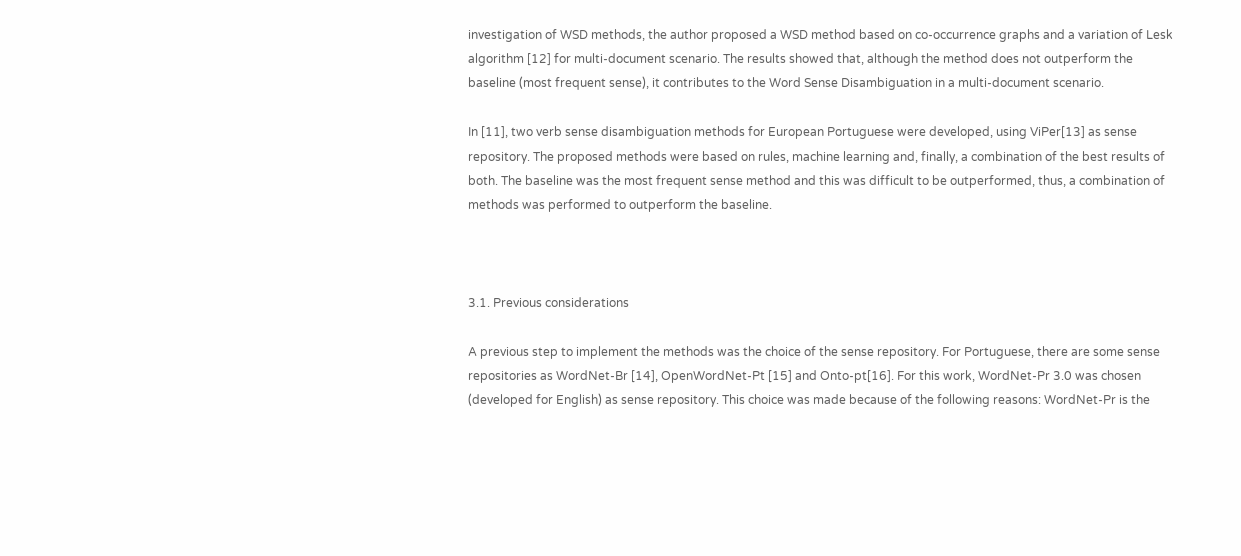investigation of WSD methods, the author proposed a WSD method based on co-occurrence graphs and a variation of Lesk algorithm [12] for multi-document scenario. The results showed that, although the method does not outperform the baseline (most frequent sense), it contributes to the Word Sense Disambiguation in a multi-document scenario.

In [11], two verb sense disambiguation methods for European Portuguese were developed, using ViPer[13] as sense repository. The proposed methods were based on rules, machine learning and, finally, a combination of the best results of both. The baseline was the most frequent sense method and this was difficult to be outperformed, thus, a combination of methods was performed to outperform the baseline.



3.1. Previous considerations

A previous step to implement the methods was the choice of the sense repository. For Portuguese, there are some sense repositories as WordNet-Br [14], OpenWordNet-Pt [15] and Onto-pt[16]. For this work, WordNet-Pr 3.0 was chosen (developed for English) as sense repository. This choice was made because of the following reasons: WordNet-Pr is the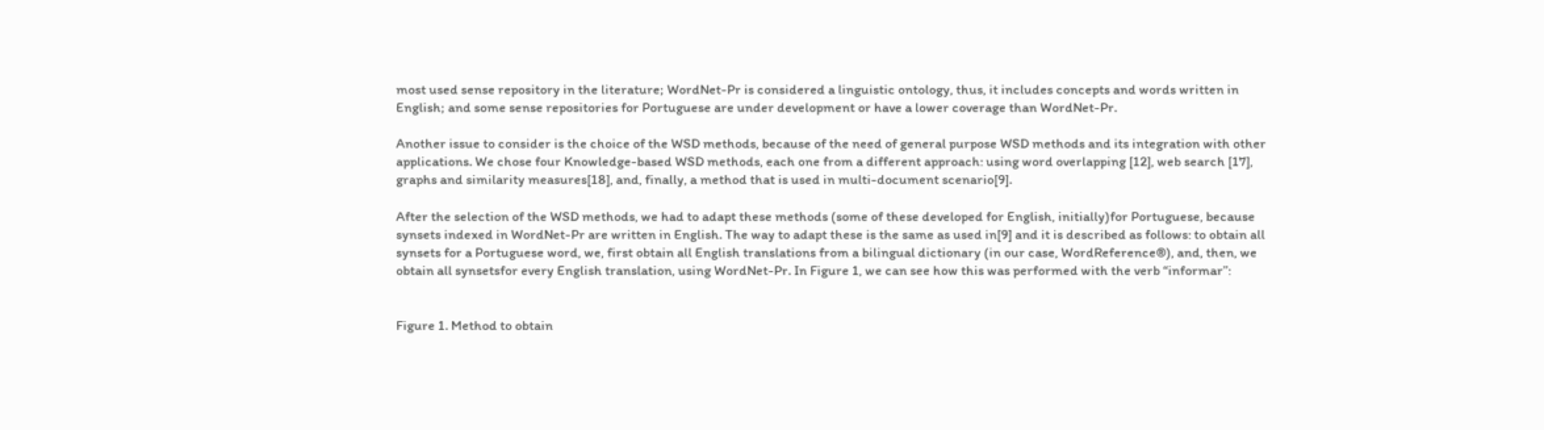most used sense repository in the literature; WordNet-Pr is considered a linguistic ontology, thus, it includes concepts and words written in English; and some sense repositories for Portuguese are under development or have a lower coverage than WordNet-Pr.

Another issue to consider is the choice of the WSD methods, because of the need of general purpose WSD methods and its integration with other applications. We chose four Knowledge-based WSD methods, each one from a different approach: using word overlapping [12], web search [17], graphs and similarity measures[18], and, finally, a method that is used in multi-document scenario[9].

After the selection of the WSD methods, we had to adapt these methods (some of these developed for English, initially)for Portuguese, because synsets indexed in WordNet-Pr are written in English. The way to adapt these is the same as used in[9] and it is described as follows: to obtain all synsets for a Portuguese word, we, first obtain all English translations from a bilingual dictionary (in our case, WordReference®), and, then, we obtain all synsetsfor every English translation, using WordNet-Pr. In Figure 1, we can see how this was performed with the verb “informar”:


Figure 1. Method to obtain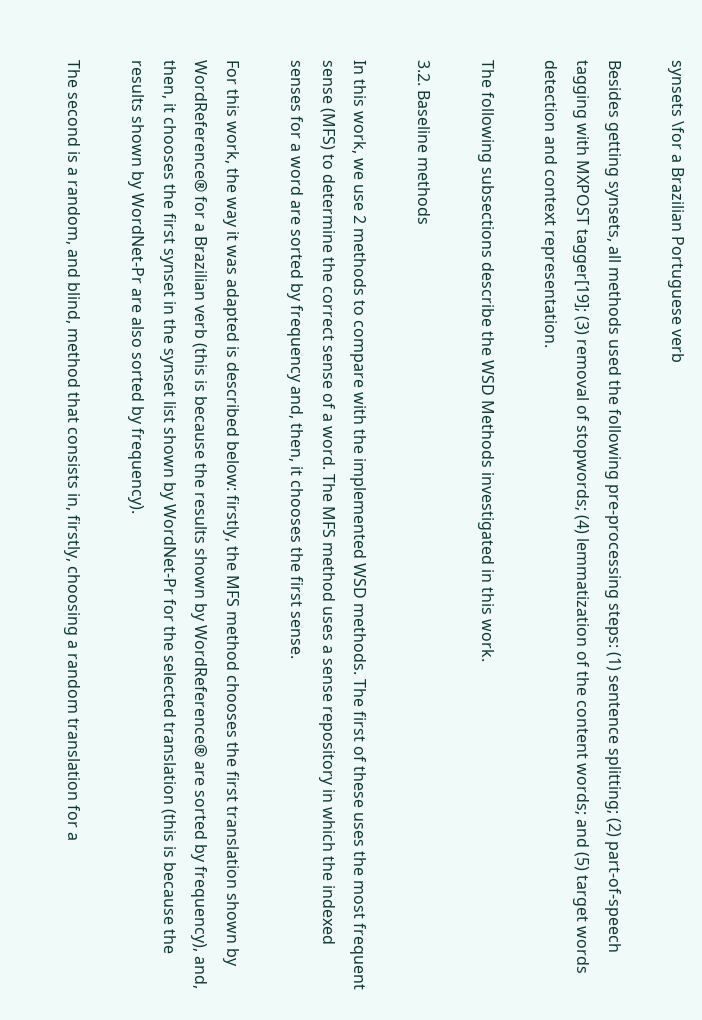synsets \for a Brazilian Portuguese verb

Besides getting synsets, all methods used the following pre-processing steps: (1) sentence splitting; (2) part-of-speech tagging with MXPOST tagger[19]; (3) removal of stopwords; (4) lemmatization of the content words; and (5) target words detection and context representation.

The following subsections describe the WSD Methods investigated in this work.

3.2. Baseline methods

In this work, we use 2 methods to compare with the implemented WSD methods. The first of these uses the most frequent sense (MFS) to determine the correct sense of a word. The MFS method uses a sense repository in which the indexed senses for a word are sorted by frequency and, then, it chooses the first sense.

For this work, the way it was adapted is described below: firstly, the MFS method chooses the first translation shown by WordReference® for a Brazilian verb (this is because the results shown by WordReference® are sorted by frequency), and, then, it chooses the first synset in the synset list shown by WordNet-Pr for the selected translation (this is because the results shown by WordNet-Pr are also sorted by frequency).

The second is a random, and blind, method that consists in, firstly, choosing a random translation for a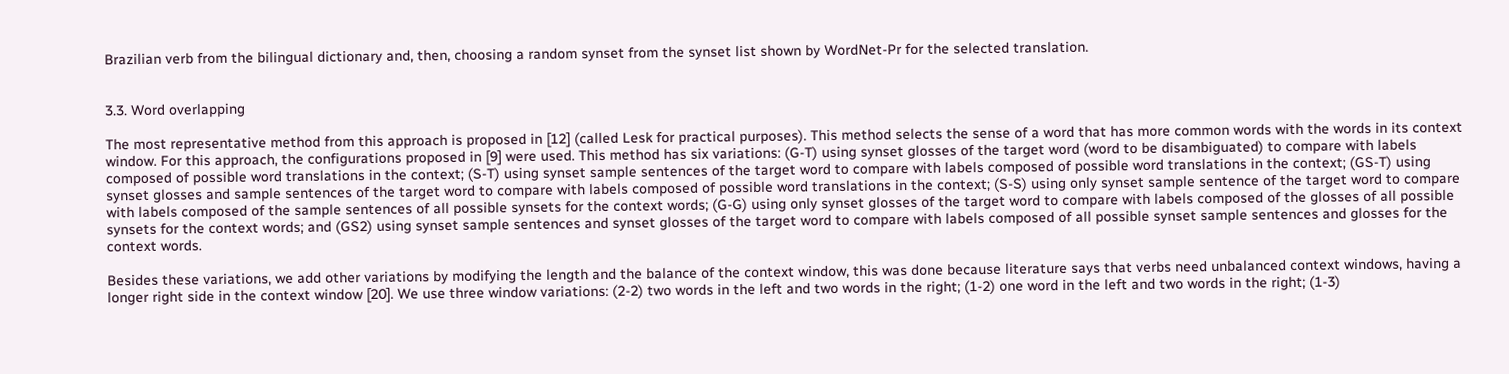Brazilian verb from the bilingual dictionary and, then, choosing a random synset from the synset list shown by WordNet-Pr for the selected translation.


3.3. Word overlapping

The most representative method from this approach is proposed in [12] (called Lesk for practical purposes). This method selects the sense of a word that has more common words with the words in its context window. For this approach, the configurations proposed in [9] were used. This method has six variations: (G-T) using synset glosses of the target word (word to be disambiguated) to compare with labels composed of possible word translations in the context; (S-T) using synset sample sentences of the target word to compare with labels composed of possible word translations in the context; (GS-T) using synset glosses and sample sentences of the target word to compare with labels composed of possible word translations in the context; (S-S) using only synset sample sentence of the target word to compare with labels composed of the sample sentences of all possible synsets for the context words; (G-G) using only synset glosses of the target word to compare with labels composed of the glosses of all possible synsets for the context words; and (GS2) using synset sample sentences and synset glosses of the target word to compare with labels composed of all possible synset sample sentences and glosses for the context words.

Besides these variations, we add other variations by modifying the length and the balance of the context window, this was done because literature says that verbs need unbalanced context windows, having a longer right side in the context window [20]. We use three window variations: (2-2) two words in the left and two words in the right; (1-2) one word in the left and two words in the right; (1-3)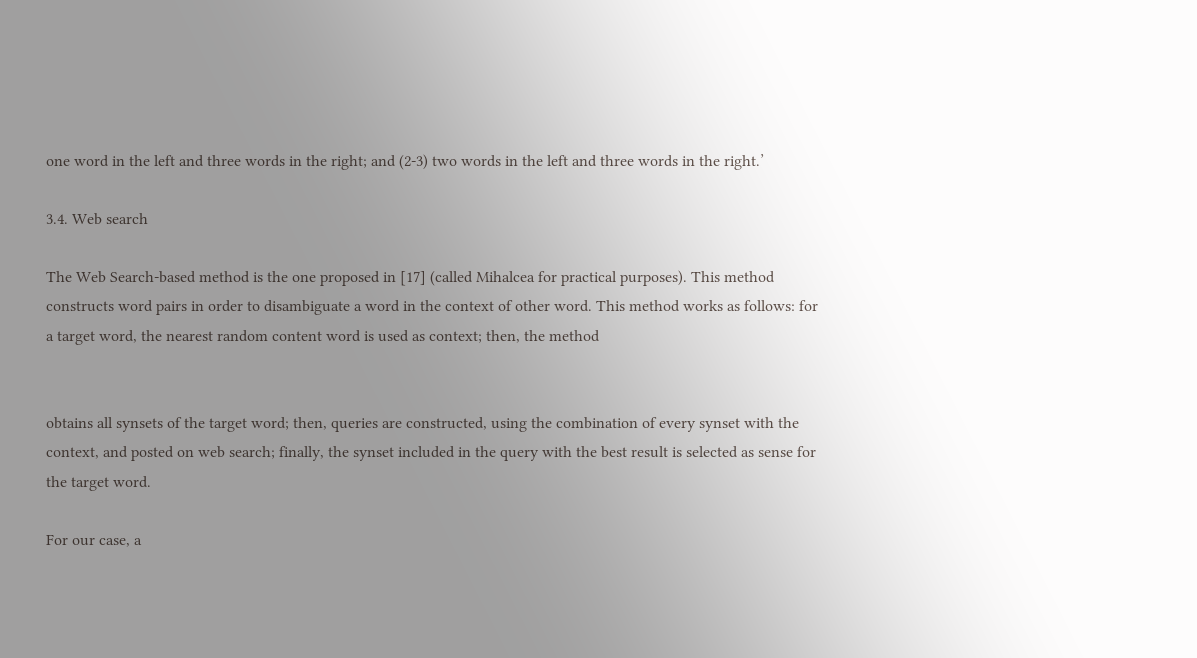one word in the left and three words in the right; and (2-3) two words in the left and three words in the right.’

3.4. Web search

The Web Search-based method is the one proposed in [17] (called Mihalcea for practical purposes). This method constructs word pairs in order to disambiguate a word in the context of other word. This method works as follows: for a target word, the nearest random content word is used as context; then, the method


obtains all synsets of the target word; then, queries are constructed, using the combination of every synset with the context, and posted on web search; finally, the synset included in the query with the best result is selected as sense for the target word.

For our case, a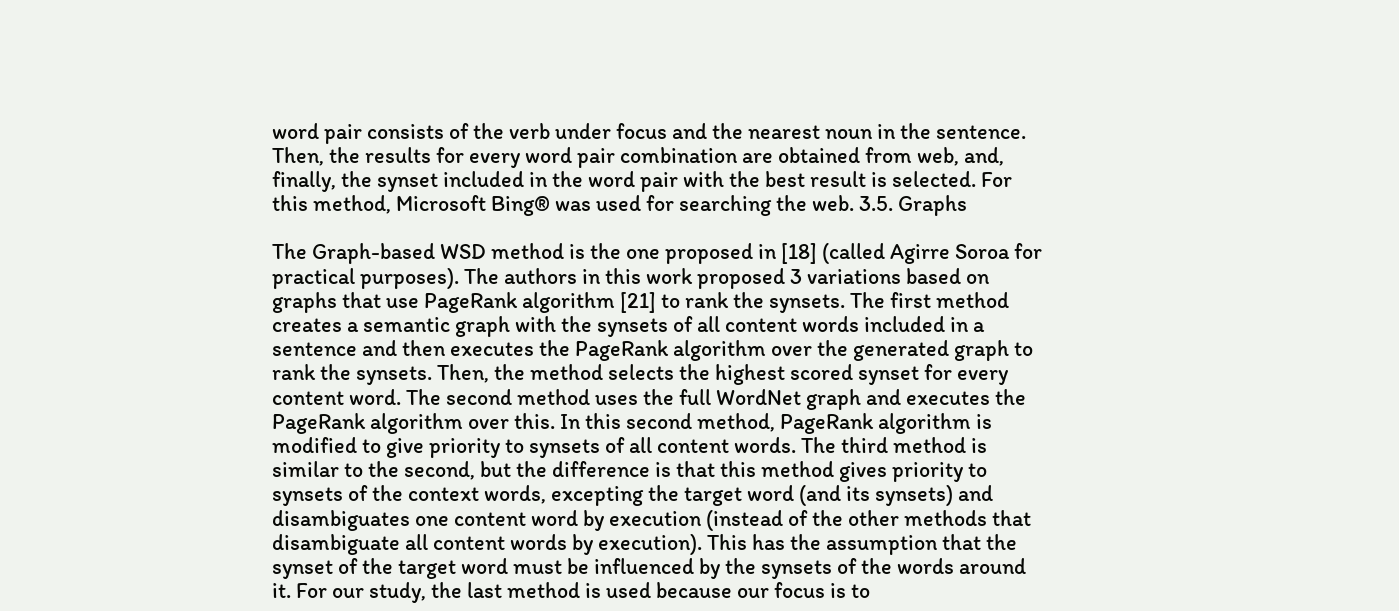word pair consists of the verb under focus and the nearest noun in the sentence. Then, the results for every word pair combination are obtained from web, and, finally, the synset included in the word pair with the best result is selected. For this method, Microsoft Bing® was used for searching the web. 3.5. Graphs

The Graph-based WSD method is the one proposed in [18] (called Agirre Soroa for practical purposes). The authors in this work proposed 3 variations based on graphs that use PageRank algorithm [21] to rank the synsets. The first method creates a semantic graph with the synsets of all content words included in a sentence and then executes the PageRank algorithm over the generated graph to rank the synsets. Then, the method selects the highest scored synset for every content word. The second method uses the full WordNet graph and executes the PageRank algorithm over this. In this second method, PageRank algorithm is modified to give priority to synsets of all content words. The third method is similar to the second, but the difference is that this method gives priority to synsets of the context words, excepting the target word (and its synsets) and disambiguates one content word by execution (instead of the other methods that disambiguate all content words by execution). This has the assumption that the synset of the target word must be influenced by the synsets of the words around it. For our study, the last method is used because our focus is to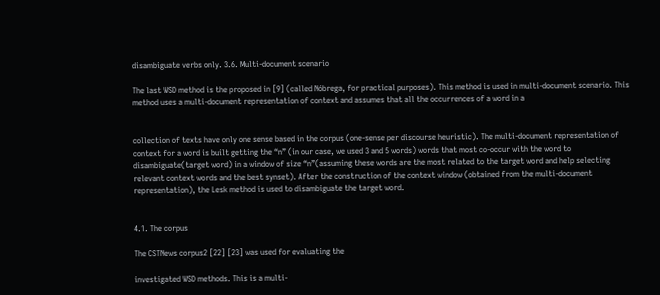disambiguate verbs only. 3.6. Multi-document scenario

The last WSD method is the proposed in [9] (called Nóbrega, for practical purposes). This method is used in multi-document scenario. This method uses a multi-document representation of context and assumes that all the occurrences of a word in a


collection of texts have only one sense based in the corpus (one-sense per discourse heuristic). The multi-document representation of context for a word is built getting the “n” (in our case, we used 3 and 5 words) words that most co-occur with the word to disambiguate(target word) in a window of size “n”(assuming these words are the most related to the target word and help selecting relevant context words and the best synset). After the construction of the context window (obtained from the multi-document representation), the Lesk method is used to disambiguate the target word.


4.1. The corpus

The CSTNews corpus2 [22] [23] was used for evaluating the

investigated WSD methods. This is a multi-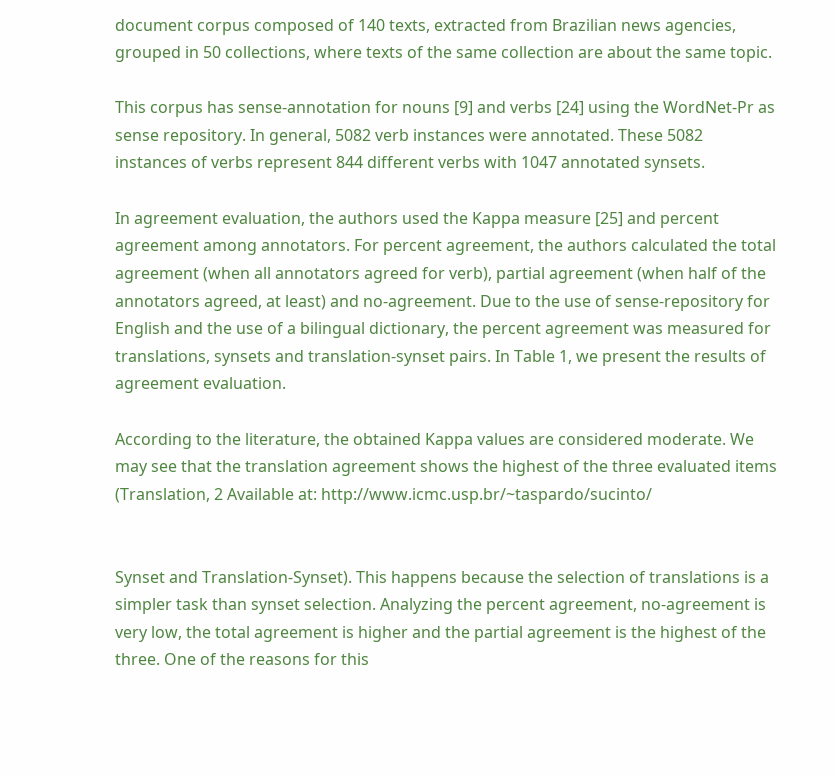document corpus composed of 140 texts, extracted from Brazilian news agencies, grouped in 50 collections, where texts of the same collection are about the same topic.

This corpus has sense-annotation for nouns [9] and verbs [24] using the WordNet-Pr as sense repository. In general, 5082 verb instances were annotated. These 5082 instances of verbs represent 844 different verbs with 1047 annotated synsets.

In agreement evaluation, the authors used the Kappa measure [25] and percent agreement among annotators. For percent agreement, the authors calculated the total agreement (when all annotators agreed for verb), partial agreement (when half of the annotators agreed, at least) and no-agreement. Due to the use of sense-repository for English and the use of a bilingual dictionary, the percent agreement was measured for translations, synsets and translation-synset pairs. In Table 1, we present the results of agreement evaluation.

According to the literature, the obtained Kappa values are considered moderate. We may see that the translation agreement shows the highest of the three evaluated items (Translation, 2 Available at: http://www.icmc.usp.br/~taspardo/sucinto/


Synset and Translation-Synset). This happens because the selection of translations is a simpler task than synset selection. Analyzing the percent agreement, no-agreement is very low, the total agreement is higher and the partial agreement is the highest of the three. One of the reasons for this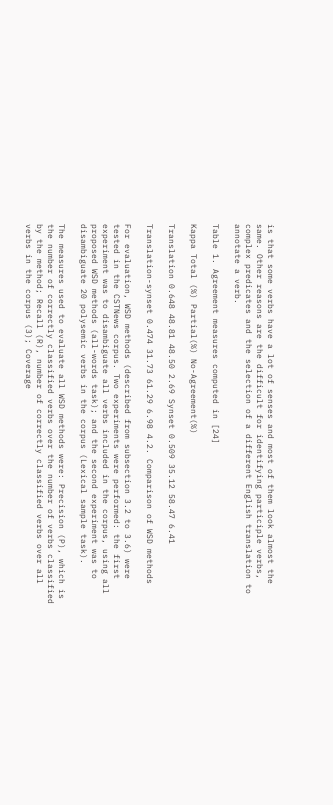is that some verbs have a lot of senses and most of them look almost the same. Other reasons are the difficult for identifying participle verbs, complex predicates and the selection of a different English translation to annotate a verb.

Table 1. Agreement measures computed in [24]

Kappa Total (%) Partial(%) No-Agreement(%)

Translation 0.648 48.81 48.50 2.69 Synset 0.509 35.12 58.47 6.41

Translation-synset 0.474 31.73 61.29 6.98 4.2. Comparison of WSD methods

For evaluation, WSD methods (described from subsection 3.2 to 3.6) were tested in the CSTNews corpus. Two experiments were performed: the first experiment was to disambiguate all verbs included in the corpus, using all proposed WSD methods (all-words task); and the second experiment was to disambiguate 20 polysemic verbs in the corpus (Lexical sample task).

The measures used to evaluate all WSD methods were: Precision (P), which is the number of correctly classified verbs over the number of verbs classified by the method; Recall (R), number of correctly classified verbs over all verbs in the corpus (3); Coverage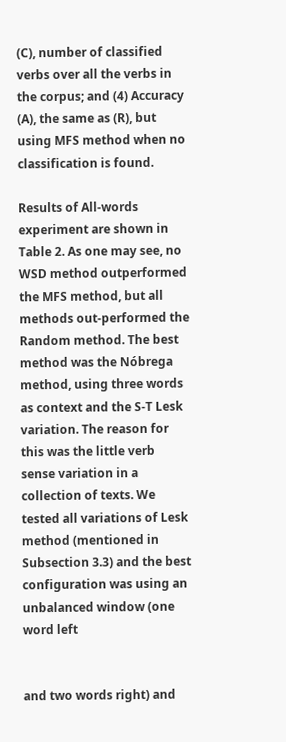(C), number of classified verbs over all the verbs in the corpus; and (4) Accuracy (A), the same as (R), but using MFS method when no classification is found.

Results of All-words experiment are shown in Table 2. As one may see, no WSD method outperformed the MFS method, but all methods out-performed the Random method. The best method was the Nóbrega method, using three words as context and the S-T Lesk variation. The reason for this was the little verb sense variation in a collection of texts. We tested all variations of Lesk method (mentioned in Subsection 3.3) and the best configuration was using an unbalanced window (one word left


and two words right) and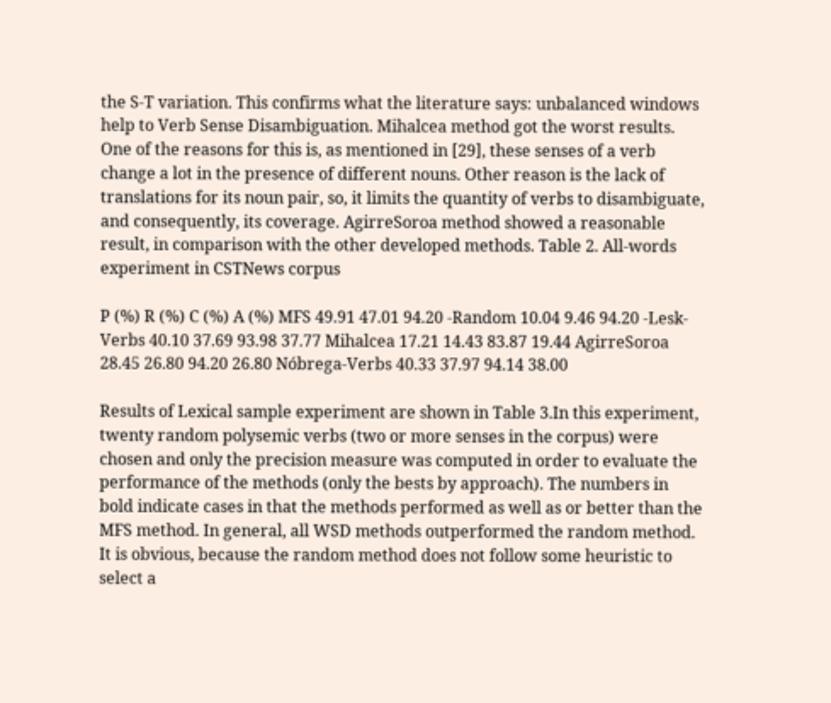the S-T variation. This confirms what the literature says: unbalanced windows help to Verb Sense Disambiguation. Mihalcea method got the worst results. One of the reasons for this is, as mentioned in [29], these senses of a verb change a lot in the presence of different nouns. Other reason is the lack of translations for its noun pair, so, it limits the quantity of verbs to disambiguate, and consequently, its coverage. AgirreSoroa method showed a reasonable result, in comparison with the other developed methods. Table 2. All-words experiment in CSTNews corpus

P (%) R (%) C (%) A (%) MFS 49.91 47.01 94.20 -Random 10.04 9.46 94.20 -Lesk-Verbs 40.10 37.69 93.98 37.77 Mihalcea 17.21 14.43 83.87 19.44 AgirreSoroa 28.45 26.80 94.20 26.80 Nóbrega-Verbs 40.33 37.97 94.14 38.00

Results of Lexical sample experiment are shown in Table 3.In this experiment, twenty random polysemic verbs (two or more senses in the corpus) were chosen and only the precision measure was computed in order to evaluate the performance of the methods (only the bests by approach). The numbers in bold indicate cases in that the methods performed as well as or better than the MFS method. In general, all WSD methods outperformed the random method. It is obvious, because the random method does not follow some heuristic to select a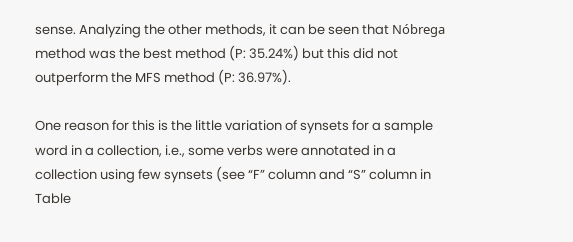sense. Analyzing the other methods, it can be seen that Nóbrega method was the best method (P: 35.24%) but this did not outperform the MFS method (P: 36.97%).

One reason for this is the little variation of synsets for a sample word in a collection, i.e., some verbs were annotated in a collection using few synsets (see “F” column and “S” column in Table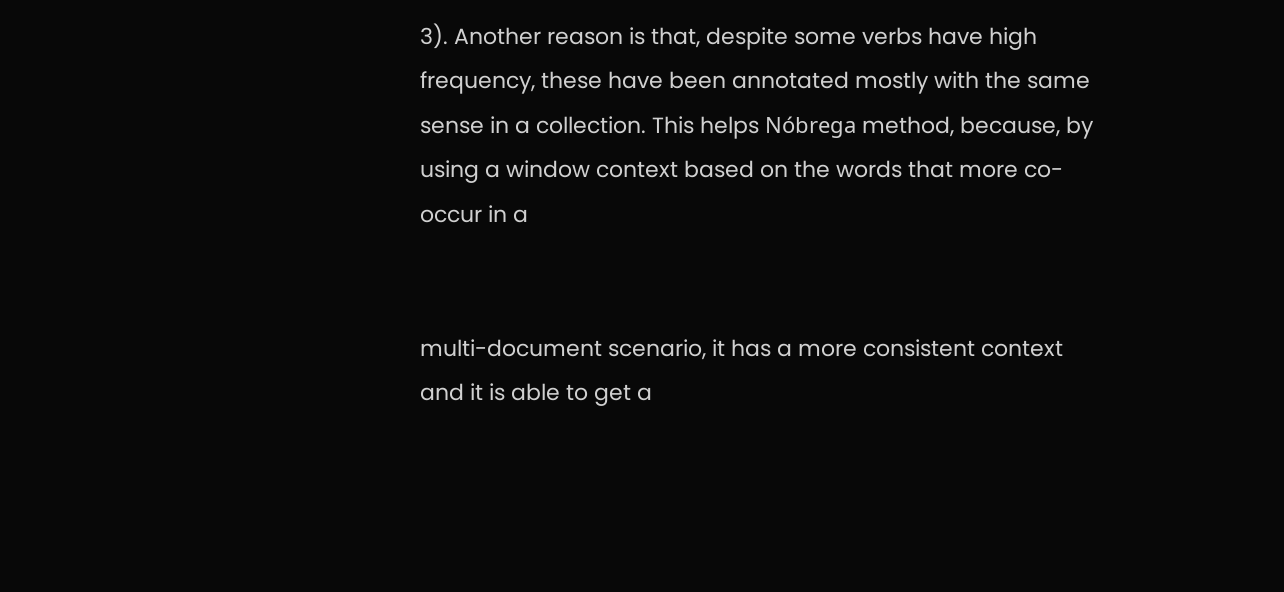3). Another reason is that, despite some verbs have high frequency, these have been annotated mostly with the same sense in a collection. This helps Nóbrega method, because, by using a window context based on the words that more co-occur in a


multi-document scenario, it has a more consistent context and it is able to get a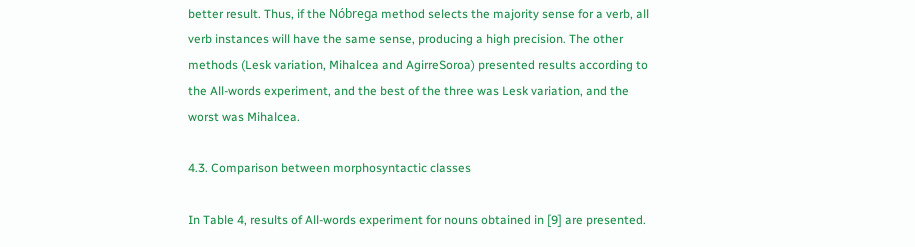better result. Thus, if the Nóbrega method selects the majority sense for a verb, all verb instances will have the same sense, producing a high precision. The other methods (Lesk variation, Mihalcea and AgirreSoroa) presented results according to the All-words experiment, and the best of the three was Lesk variation, and the worst was Mihalcea.

4.3. Comparison between morphosyntactic classes

In Table 4, results of All-words experiment for nouns obtained in [9] are presented.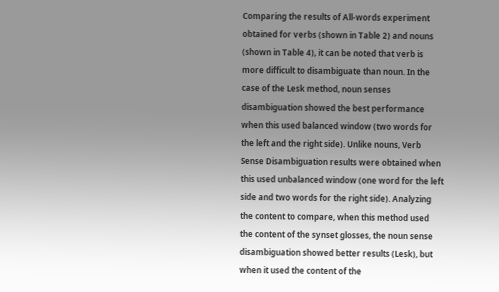Comparing the results of All-words experiment obtained for verbs (shown in Table 2) and nouns (shown in Table 4), it can be noted that verb is more difficult to disambiguate than noun. In the case of the Lesk method, noun senses disambiguation showed the best performance when this used balanced window (two words for the left and the right side). Unlike nouns, Verb Sense Disambiguation results were obtained when this used unbalanced window (one word for the left side and two words for the right side). Analyzing the content to compare, when this method used the content of the synset glosses, the noun sense disambiguation showed better results (Lesk), but when it used the content of the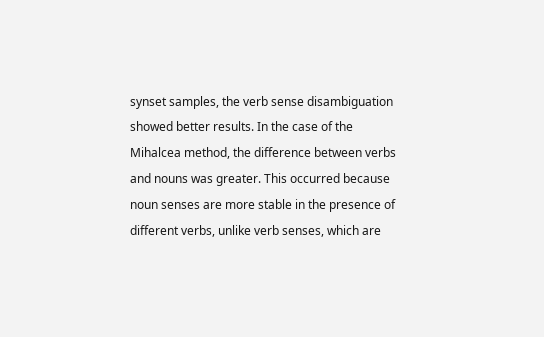synset samples, the verb sense disambiguation showed better results. In the case of the Mihalcea method, the difference between verbs and nouns was greater. This occurred because noun senses are more stable in the presence of different verbs, unlike verb senses, which are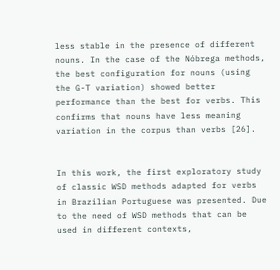less stable in the presence of different nouns. In the case of the Nóbrega methods, the best configuration for nouns (using the G-T variation) showed better performance than the best for verbs. This confirms that nouns have less meaning variation in the corpus than verbs [26].


In this work, the first exploratory study of classic WSD methods adapted for verbs in Brazilian Portuguese was presented. Due to the need of WSD methods that can be used in different contexts,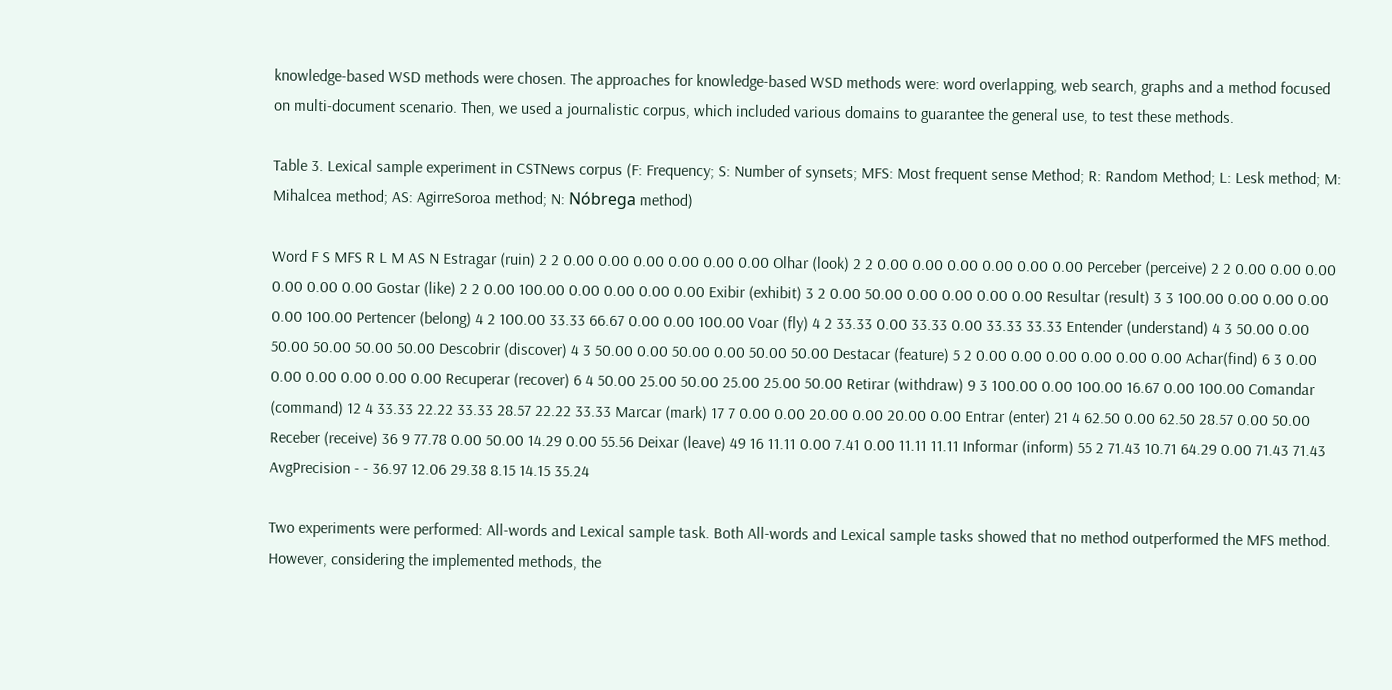knowledge-based WSD methods were chosen. The approaches for knowledge-based WSD methods were: word overlapping, web search, graphs and a method focused on multi-document scenario. Then, we used a journalistic corpus, which included various domains to guarantee the general use, to test these methods.

Table 3. Lexical sample experiment in CSTNews corpus (F: Frequency; S: Number of synsets; MFS: Most frequent sense Method; R: Random Method; L: Lesk method; M: Mihalcea method; AS: AgirreSoroa method; N: Nóbrega method)

Word F S MFS R L M AS N Estragar (ruin) 2 2 0.00 0.00 0.00 0.00 0.00 0.00 Olhar (look) 2 2 0.00 0.00 0.00 0.00 0.00 0.00 Perceber (perceive) 2 2 0.00 0.00 0.00 0.00 0.00 0.00 Gostar (like) 2 2 0.00 100.00 0.00 0.00 0.00 0.00 Exibir (exhibit) 3 2 0.00 50.00 0.00 0.00 0.00 0.00 Resultar (result) 3 3 100.00 0.00 0.00 0.00 0.00 100.00 Pertencer (belong) 4 2 100.00 33.33 66.67 0.00 0.00 100.00 Voar (fly) 4 2 33.33 0.00 33.33 0.00 33.33 33.33 Entender (understand) 4 3 50.00 0.00 50.00 50.00 50.00 50.00 Descobrir (discover) 4 3 50.00 0.00 50.00 0.00 50.00 50.00 Destacar (feature) 5 2 0.00 0.00 0.00 0.00 0.00 0.00 Achar(find) 6 3 0.00 0.00 0.00 0.00 0.00 0.00 Recuperar (recover) 6 4 50.00 25.00 50.00 25.00 25.00 50.00 Retirar (withdraw) 9 3 100.00 0.00 100.00 16.67 0.00 100.00 Comandar (command) 12 4 33.33 22.22 33.33 28.57 22.22 33.33 Marcar (mark) 17 7 0.00 0.00 20.00 0.00 20.00 0.00 Entrar (enter) 21 4 62.50 0.00 62.50 28.57 0.00 50.00 Receber (receive) 36 9 77.78 0.00 50.00 14.29 0.00 55.56 Deixar (leave) 49 16 11.11 0.00 7.41 0.00 11.11 11.11 Informar (inform) 55 2 71.43 10.71 64.29 0.00 71.43 71.43 AvgPrecision - - 36.97 12.06 29.38 8.15 14.15 35.24

Two experiments were performed: All-words and Lexical sample task. Both All-words and Lexical sample tasks showed that no method outperformed the MFS method. However, considering the implemented methods, the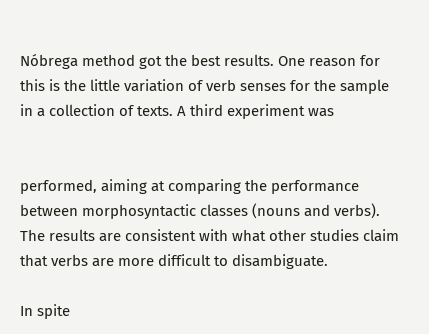Nóbrega method got the best results. One reason for this is the little variation of verb senses for the sample in a collection of texts. A third experiment was


performed, aiming at comparing the performance between morphosyntactic classes (nouns and verbs). The results are consistent with what other studies claim that verbs are more difficult to disambiguate.

In spite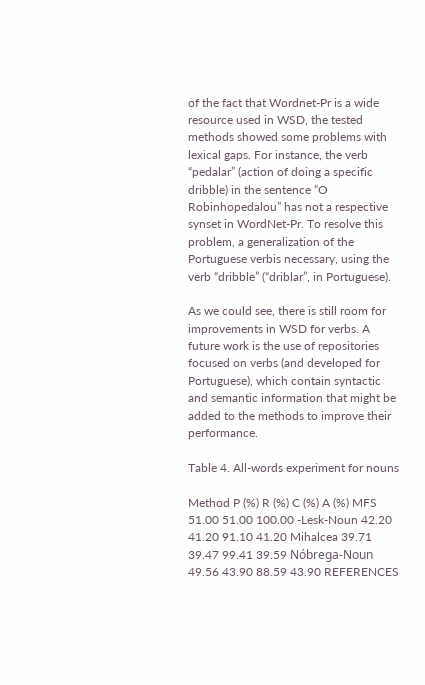of the fact that Wordnet-Pr is a wide resource used in WSD, the tested methods showed some problems with lexical gaps. For instance, the verb “pedalar” (action of doing a specific dribble) in the sentence “O Robinhopedalou” has not a respective synset in WordNet-Pr. To resolve this problem, a generalization of the Portuguese verbis necessary, using the verb “dribble” (“driblar”, in Portuguese).

As we could see, there is still room for improvements in WSD for verbs. A future work is the use of repositories focused on verbs (and developed for Portuguese), which contain syntactic and semantic information that might be added to the methods to improve their performance.

Table 4. All-words experiment for nouns

Method P (%) R (%) C (%) A (%) MFS 51.00 51.00 100.00 -Lesk-Noun 42.20 41.20 91.10 41.20 Mihalcea 39.71 39.47 99.41 39.59 Nóbrega-Noun 49.56 43.90 88.59 43.90 REFERENCES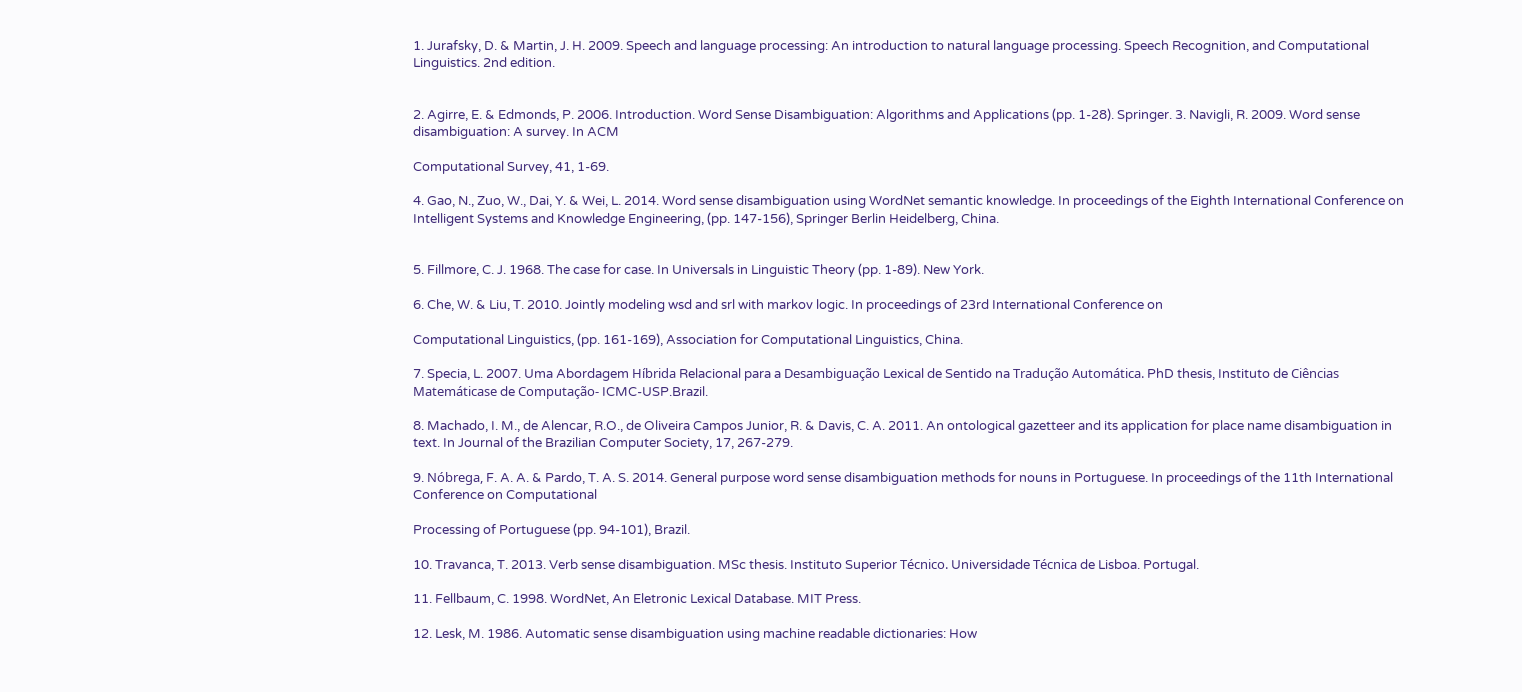1. Jurafsky, D. & Martin, J. H. 2009. Speech and language processing: An introduction to natural language processing. Speech Recognition, and Computational Linguistics. 2nd edition.


2. Agirre, E. & Edmonds, P. 2006. Introduction. Word Sense Disambiguation: Algorithms and Applications (pp. 1-28). Springer. 3. Navigli, R. 2009. Word sense disambiguation: A survey. In ACM

Computational Survey, 41, 1-69.

4. Gao, N., Zuo, W., Dai, Y. & Wei, L. 2014. Word sense disambiguation using WordNet semantic knowledge. In proceedings of the Eighth International Conference on Intelligent Systems and Knowledge Engineering, (pp. 147-156), Springer Berlin Heidelberg, China.


5. Fillmore, C. J. 1968. The case for case. In Universals in Linguistic Theory (pp. 1-89). New York.

6. Che, W. & Liu, T. 2010. Jointly modeling wsd and srl with markov logic. In proceedings of 23rd International Conference on

Computational Linguistics, (pp. 161-169), Association for Computational Linguistics, China.

7. Specia, L. 2007. Uma Abordagem Híbrida Relacional para a Desambiguação Lexical de Sentido na Tradução Automática. PhD thesis, Instituto de Ciências Matemáticase de Computação- ICMC-USP.Brazil.

8. Machado, I. M., de Alencar, R.O., de Oliveira Campos Junior, R. & Davis, C. A. 2011. An ontological gazetteer and its application for place name disambiguation in text. In Journal of the Brazilian Computer Society, 17, 267-279.

9. Nóbrega, F. A. A. & Pardo, T. A. S. 2014. General purpose word sense disambiguation methods for nouns in Portuguese. In proceedings of the 11th International Conference on Computational

Processing of Portuguese (pp. 94-101), Brazil.

10. Travanca, T. 2013. Verb sense disambiguation. MSc thesis. Instituto Superior Técnico. Universidade Técnica de Lisboa. Portugal.

11. Fellbaum, C. 1998. WordNet, An Eletronic Lexical Database. MIT Press.

12. Lesk, M. 1986. Automatic sense disambiguation using machine readable dictionaries: How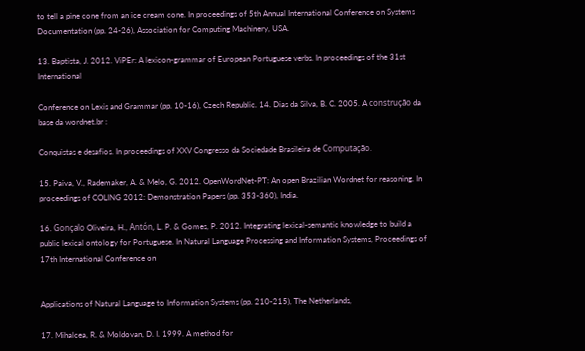to tell a pine cone from an ice cream cone. In proceedings of 5th Annual International Conference on Systems Documentation (pp. 24-26), Association for Computing Machinery, USA.

13. Baptista, J. 2012. ViPEr: A lexicon-grammar of European Portuguese verbs. In proceedings of the 31st International

Conference on Lexis and Grammar (pp. 10-16), Czech Republic. 14. Dias da Silva, B. C. 2005. A construção da base da wordnet.br :

Conquistas e desafios. In proceedings of XXV Congresso da Sociedade Brasileira de Computação.

15. Paiva, V., Rademaker, A. & Melo, G. 2012. OpenWordNet-PT: An open Brazilian Wordnet for reasoning. In proceedings of COLING 2012: Demonstration Papers (pp. 353-360), India.

16. Gonçalo Oliveira, H., Antón, L. P. & Gomes, P. 2012. Integrating lexical-semantic knowledge to build a public lexical ontology for Portuguese. In Natural Language Processing and Information Systems, Proceedings of 17th International Conference on


Applications of Natural Language to Information Systems (pp. 210-215), The Netherlands,

17. Mihalcea, R. & Moldovan, D. I. 1999. A method for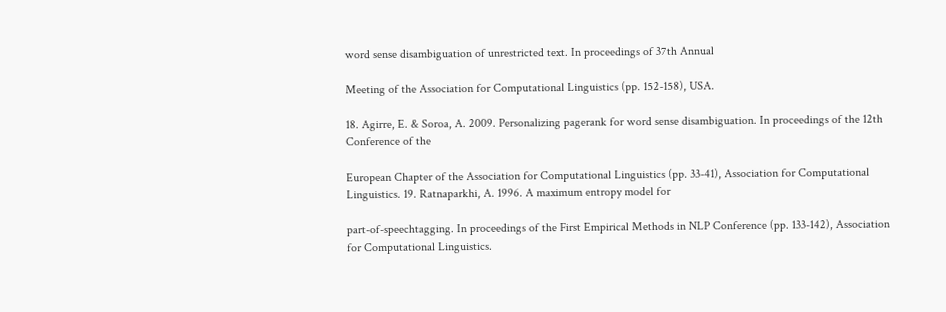word sense disambiguation of unrestricted text. In proceedings of 37th Annual

Meeting of the Association for Computational Linguistics (pp. 152-158), USA.

18. Agirre, E. & Soroa, A. 2009. Personalizing pagerank for word sense disambiguation. In proceedings of the 12th Conference of the

European Chapter of the Association for Computational Linguistics (pp. 33-41), Association for Computational Linguistics. 19. Ratnaparkhi, A. 1996. A maximum entropy model for

part-of-speechtagging. In proceedings of the First Empirical Methods in NLP Conference (pp. 133-142), Association for Computational Linguistics.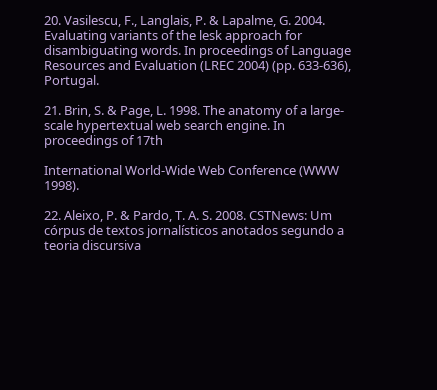20. Vasilescu, F., Langlais, P. & Lapalme, G. 2004. Evaluating variants of the lesk approach for disambiguating words. In proceedings of Language Resources and Evaluation (LREC 2004) (pp. 633-636), Portugal.

21. Brin, S. & Page, L. 1998. The anatomy of a large-scale hypertextual web search engine. In proceedings of 17th

International World-Wide Web Conference (WWW 1998).

22. Aleixo, P. & Pardo, T. A. S. 2008. CSTNews: Um córpus de textos jornalísticos anotados segundo a teoria discursiva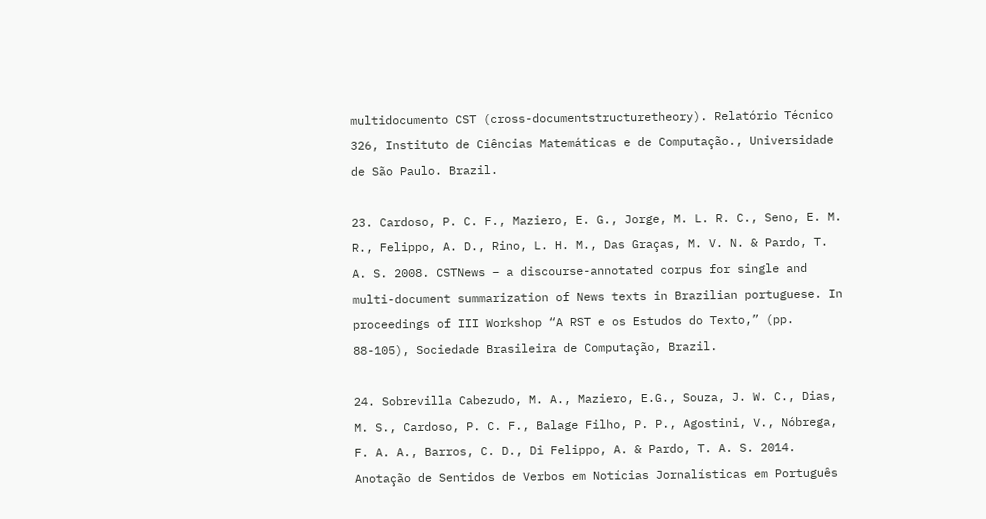multidocumento CST (cross-documentstructuretheory). Relatório Técnico 326, Instituto de Ciências Matemáticas e de Computação., Universidade de São Paulo. Brazil.

23. Cardoso, P. C. F., Maziero, E. G., Jorge, M. L. R. C., Seno, E. M. R., Felippo, A. D., Rino, L. H. M., Das Graças, M. V. N. & Pardo, T. A. S. 2008. CSTNews – a discourse-annotated corpus for single and multi-document summarization of News texts in Brazilian portuguese. In proceedings of III Workshop “A RST e os Estudos do Texto,” (pp. 88-105), Sociedade Brasileira de Computação, Brazil.

24. Sobrevilla Cabezudo, M. A., Maziero, E.G., Souza, J. W. C., Dias, M. S., Cardoso, P. C. F., Balage Filho, P. P., Agostini, V., Nóbrega, F. A. A., Barros, C. D., Di Felippo, A. & Pardo, T. A. S. 2014. Anotação de Sentidos de Verbos em Notícias Jornalísticas em Português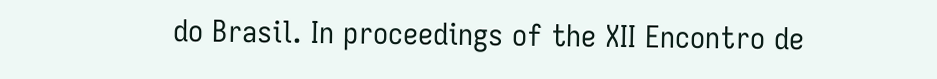do Brasil. In proceedings of the XII Encontro de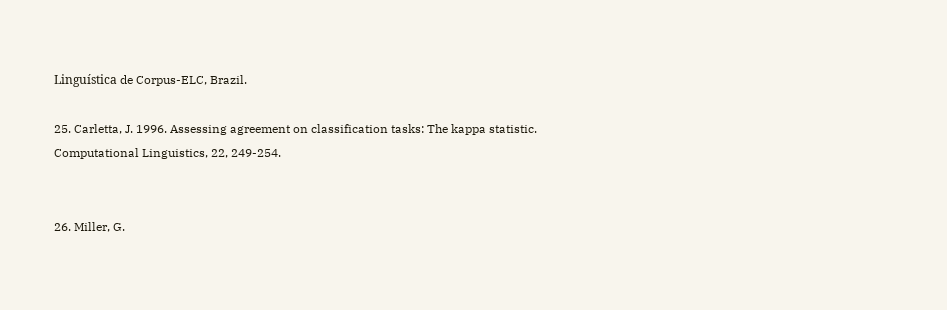Linguística de Corpus-ELC, Brazil.

25. Carletta, J. 1996. Assessing agreement on classification tasks: The kappa statistic. Computational Linguistics, 22, 249-254.


26. Miller, G.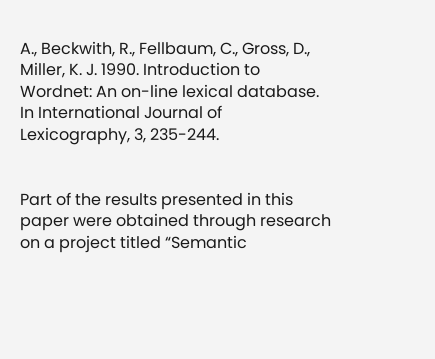A., Beckwith, R., Fellbaum, C., Gross, D., Miller, K. J. 1990. Introduction to Wordnet: An on-line lexical database. In International Journal of Lexicography, 3, 235-244.


Part of the results presented in this paper were obtained through research on a project titled “Semantic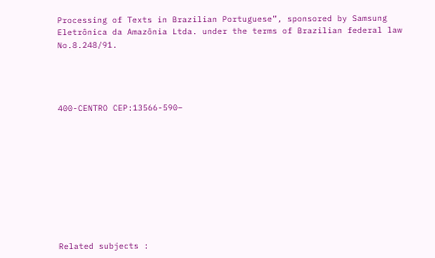Processing of Texts in Brazilian Portuguese”, sponsored by Samsung Eletrônica da Amazônia Ltda. under the terms of Brazilian federal law No.8.248/91.




400-CENTRO CEP:13566-590–










Related subjects :